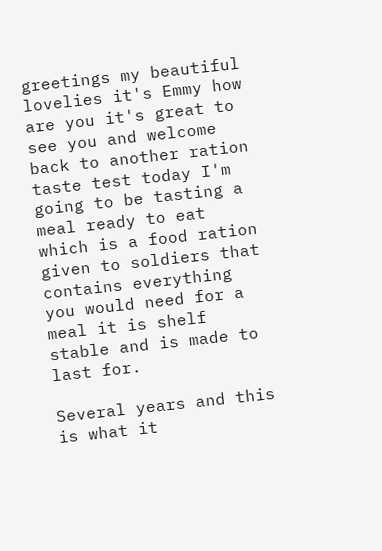greetings my beautiful lovelies it's Emmy how are you it's great to see you and welcome back to another ration taste test today I'm going to be tasting a meal ready to eat which is a food ration given to soldiers that contains everything you would need for a meal it is shelf stable and is made to last for.

Several years and this is what it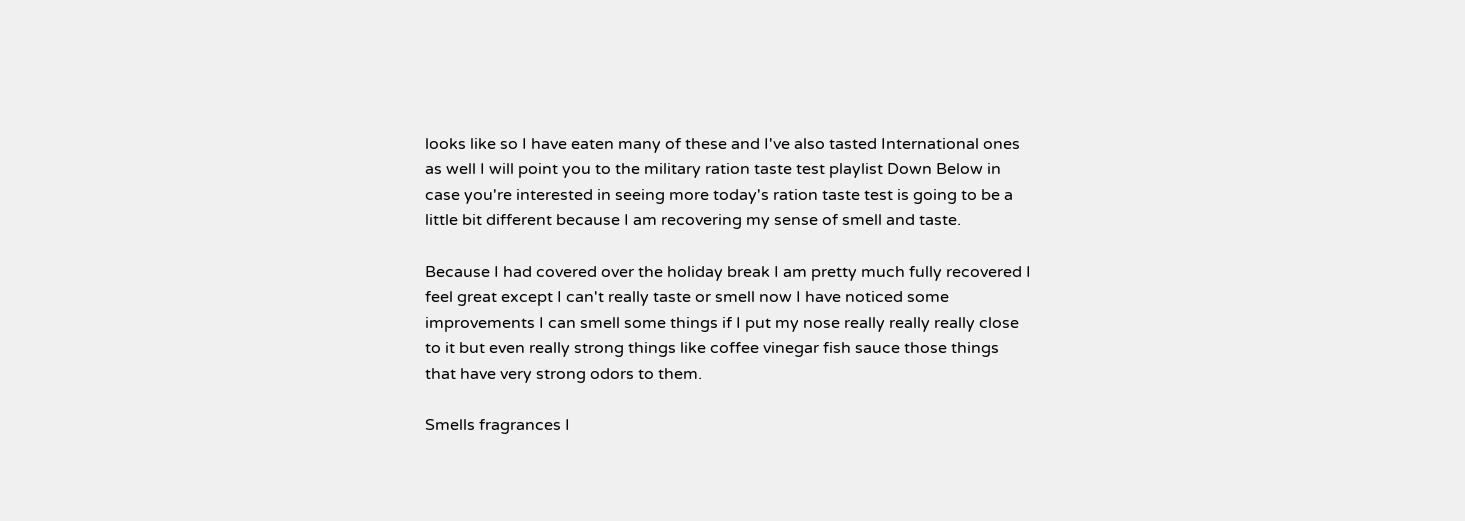looks like so I have eaten many of these and I've also tasted International ones as well I will point you to the military ration taste test playlist Down Below in case you're interested in seeing more today's ration taste test is going to be a little bit different because I am recovering my sense of smell and taste.

Because I had covered over the holiday break I am pretty much fully recovered I feel great except I can't really taste or smell now I have noticed some improvements I can smell some things if I put my nose really really really close to it but even really strong things like coffee vinegar fish sauce those things that have very strong odors to them.

Smells fragrances I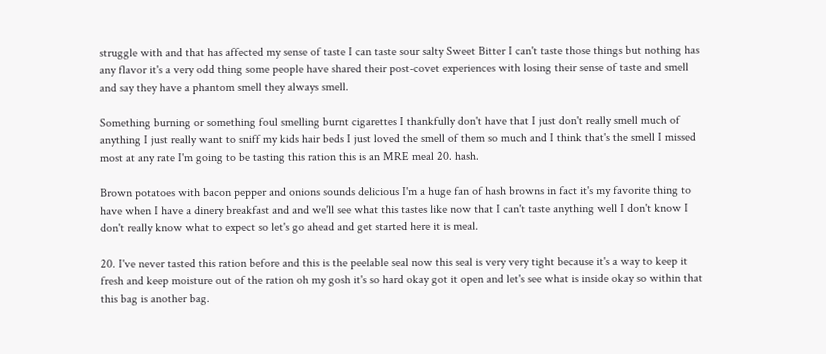struggle with and that has affected my sense of taste I can taste sour salty Sweet Bitter I can't taste those things but nothing has any flavor it's a very odd thing some people have shared their post-covet experiences with losing their sense of taste and smell and say they have a phantom smell they always smell.

Something burning or something foul smelling burnt cigarettes I thankfully don't have that I just don't really smell much of anything I just really want to sniff my kids hair beds I just loved the smell of them so much and I think that's the smell I missed most at any rate I'm going to be tasting this ration this is an MRE meal 20. hash.

Brown potatoes with bacon pepper and onions sounds delicious I'm a huge fan of hash browns in fact it's my favorite thing to have when I have a dinery breakfast and and we'll see what this tastes like now that I can't taste anything well I don't know I don't really know what to expect so let's go ahead and get started here it is meal.

20. I've never tasted this ration before and this is the peelable seal now this seal is very very tight because it's a way to keep it fresh and keep moisture out of the ration oh my gosh it's so hard okay got it open and let's see what is inside okay so within that this bag is another bag.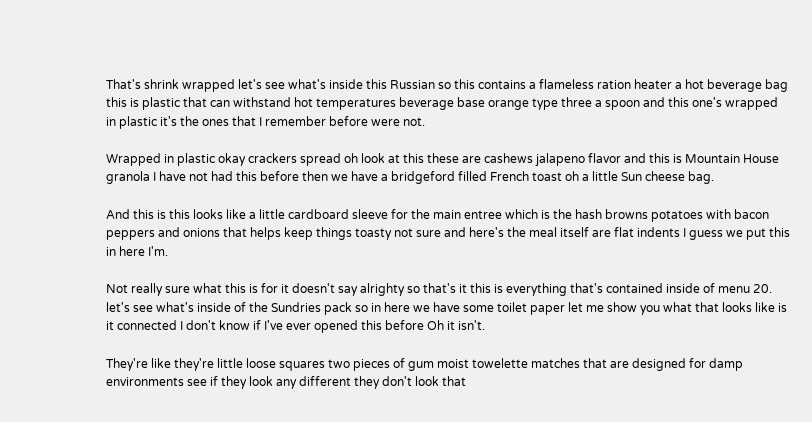That's shrink wrapped let's see what's inside this Russian so this contains a flameless ration heater a hot beverage bag this is plastic that can withstand hot temperatures beverage base orange type three a spoon and this one's wrapped in plastic it's the ones that I remember before were not.

Wrapped in plastic okay crackers spread oh look at this these are cashews jalapeno flavor and this is Mountain House granola I have not had this before then we have a bridgeford filled French toast oh a little Sun cheese bag.

And this is this looks like a little cardboard sleeve for the main entree which is the hash browns potatoes with bacon peppers and onions that helps keep things toasty not sure and here's the meal itself are flat indents I guess we put this in here I'm.

Not really sure what this is for it doesn't say alrighty so that's it this is everything that's contained inside of menu 20. let's see what's inside of the Sundries pack so in here we have some toilet paper let me show you what that looks like is it connected I don't know if I've ever opened this before Oh it isn't.

They're like they're little loose squares two pieces of gum moist towelette matches that are designed for damp environments see if they look any different they don't look that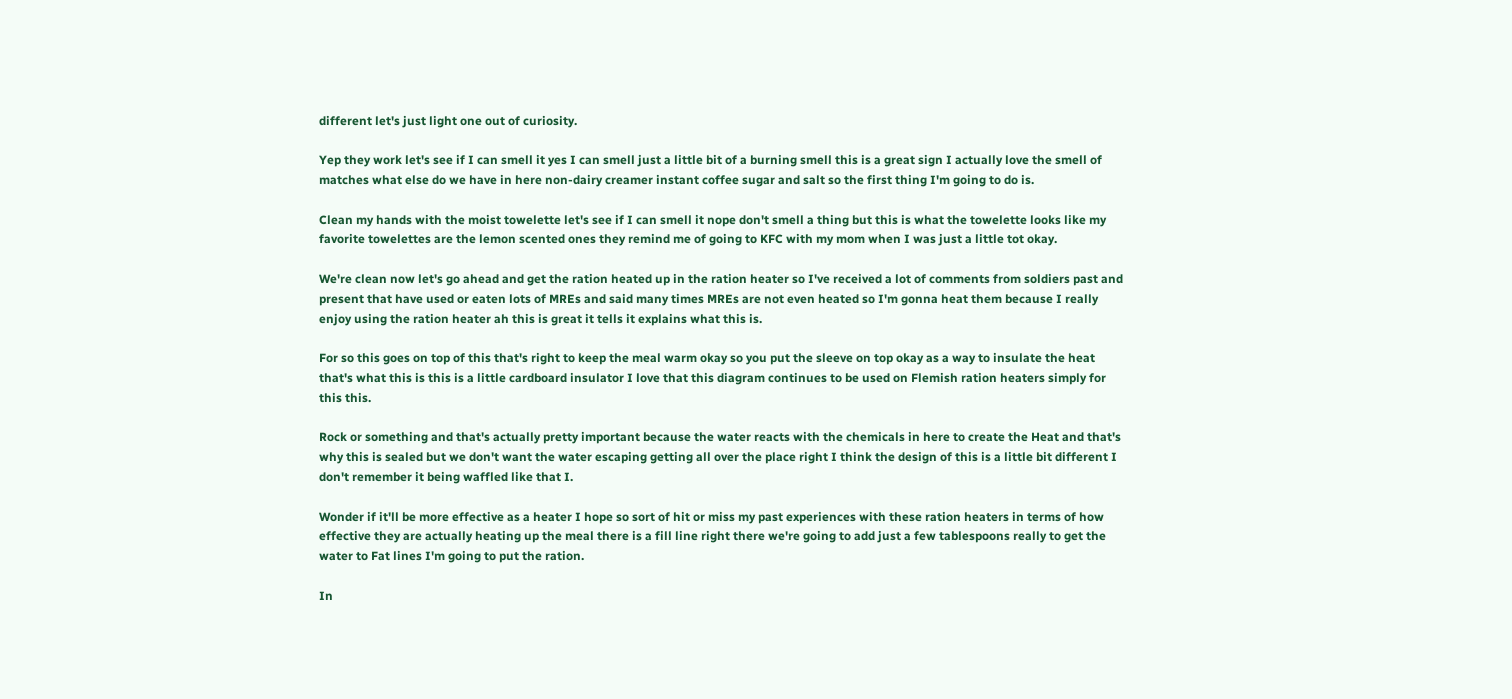different let's just light one out of curiosity.

Yep they work let's see if I can smell it yes I can smell just a little bit of a burning smell this is a great sign I actually love the smell of matches what else do we have in here non-dairy creamer instant coffee sugar and salt so the first thing I'm going to do is.

Clean my hands with the moist towelette let's see if I can smell it nope don't smell a thing but this is what the towelette looks like my favorite towelettes are the lemon scented ones they remind me of going to KFC with my mom when I was just a little tot okay.

We're clean now let's go ahead and get the ration heated up in the ration heater so I've received a lot of comments from soldiers past and present that have used or eaten lots of MREs and said many times MREs are not even heated so I'm gonna heat them because I really enjoy using the ration heater ah this is great it tells it explains what this is.

For so this goes on top of this that's right to keep the meal warm okay so you put the sleeve on top okay as a way to insulate the heat that's what this is this is a little cardboard insulator I love that this diagram continues to be used on Flemish ration heaters simply for this this.

Rock or something and that's actually pretty important because the water reacts with the chemicals in here to create the Heat and that's why this is sealed but we don't want the water escaping getting all over the place right I think the design of this is a little bit different I don't remember it being waffled like that I.

Wonder if it'll be more effective as a heater I hope so sort of hit or miss my past experiences with these ration heaters in terms of how effective they are actually heating up the meal there is a fill line right there we're going to add just a few tablespoons really to get the water to Fat lines I'm going to put the ration.

In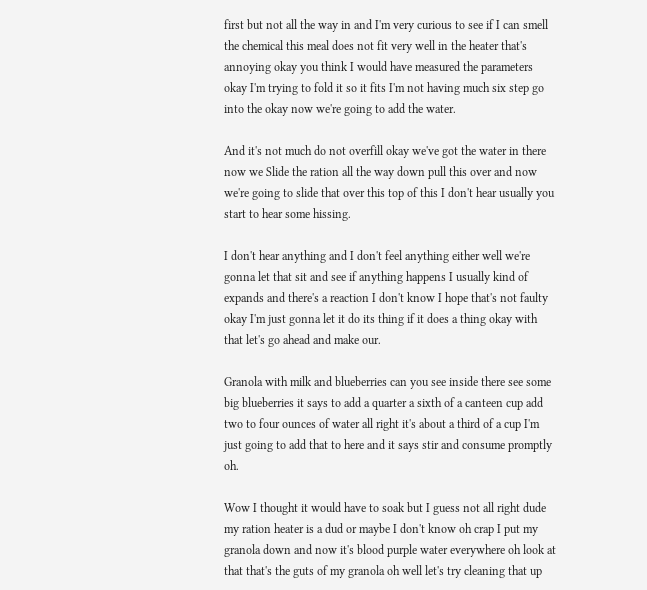first but not all the way in and I'm very curious to see if I can smell the chemical this meal does not fit very well in the heater that's annoying okay you think I would have measured the parameters okay I'm trying to fold it so it fits I'm not having much six step go into the okay now we're going to add the water.

And it's not much do not overfill okay we've got the water in there now we Slide the ration all the way down pull this over and now we're going to slide that over this top of this I don't hear usually you start to hear some hissing.

I don't hear anything and I don't feel anything either well we're gonna let that sit and see if anything happens I usually kind of expands and there's a reaction I don't know I hope that's not faulty okay I'm just gonna let it do its thing if it does a thing okay with that let's go ahead and make our.

Granola with milk and blueberries can you see inside there see some big blueberries it says to add a quarter a sixth of a canteen cup add two to four ounces of water all right it's about a third of a cup I'm just going to add that to here and it says stir and consume promptly oh.

Wow I thought it would have to soak but I guess not all right dude my ration heater is a dud or maybe I don't know oh crap I put my granola down and now it's blood purple water everywhere oh look at that that's the guts of my granola oh well let's try cleaning that up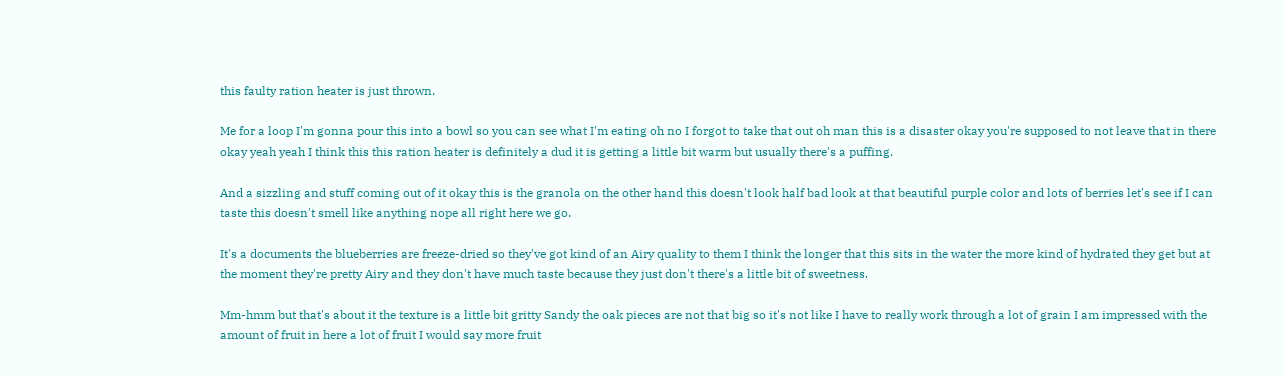this faulty ration heater is just thrown.

Me for a loop I'm gonna pour this into a bowl so you can see what I'm eating oh no I forgot to take that out oh man this is a disaster okay you're supposed to not leave that in there okay yeah yeah I think this this ration heater is definitely a dud it is getting a little bit warm but usually there's a puffing.

And a sizzling and stuff coming out of it okay this is the granola on the other hand this doesn't look half bad look at that beautiful purple color and lots of berries let's see if I can taste this doesn't smell like anything nope all right here we go.

It's a documents the blueberries are freeze-dried so they've got kind of an Airy quality to them I think the longer that this sits in the water the more kind of hydrated they get but at the moment they're pretty Airy and they don't have much taste because they just don't there's a little bit of sweetness.

Mm-hmm but that's about it the texture is a little bit gritty Sandy the oak pieces are not that big so it's not like I have to really work through a lot of grain I am impressed with the amount of fruit in here a lot of fruit I would say more fruit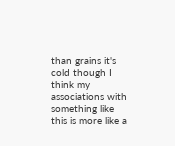than grains it's cold though I think my associations with something like this is more like a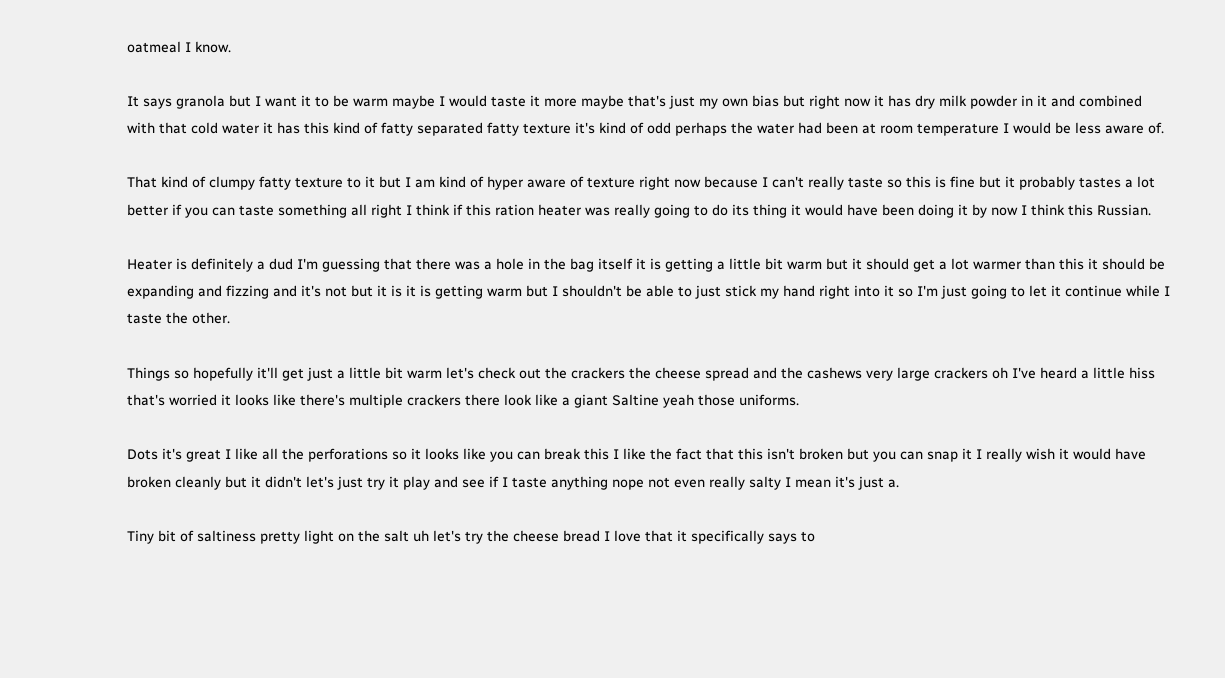oatmeal I know.

It says granola but I want it to be warm maybe I would taste it more maybe that's just my own bias but right now it has dry milk powder in it and combined with that cold water it has this kind of fatty separated fatty texture it's kind of odd perhaps the water had been at room temperature I would be less aware of.

That kind of clumpy fatty texture to it but I am kind of hyper aware of texture right now because I can't really taste so this is fine but it probably tastes a lot better if you can taste something all right I think if this ration heater was really going to do its thing it would have been doing it by now I think this Russian.

Heater is definitely a dud I'm guessing that there was a hole in the bag itself it is getting a little bit warm but it should get a lot warmer than this it should be expanding and fizzing and it's not but it is it is getting warm but I shouldn't be able to just stick my hand right into it so I'm just going to let it continue while I taste the other.

Things so hopefully it'll get just a little bit warm let's check out the crackers the cheese spread and the cashews very large crackers oh I've heard a little hiss that's worried it looks like there's multiple crackers there look like a giant Saltine yeah those uniforms.

Dots it's great I like all the perforations so it looks like you can break this I like the fact that this isn't broken but you can snap it I really wish it would have broken cleanly but it didn't let's just try it play and see if I taste anything nope not even really salty I mean it's just a.

Tiny bit of saltiness pretty light on the salt uh let's try the cheese bread I love that it specifically says to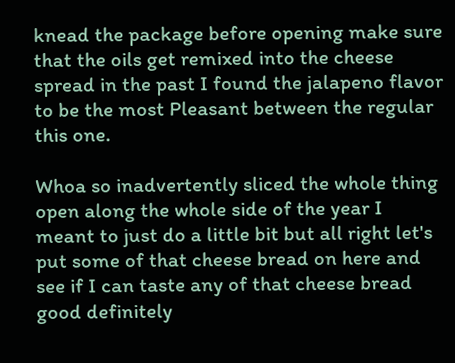knead the package before opening make sure that the oils get remixed into the cheese spread in the past I found the jalapeno flavor to be the most Pleasant between the regular this one.

Whoa so inadvertently sliced the whole thing open along the whole side of the year I meant to just do a little bit but all right let's put some of that cheese bread on here and see if I can taste any of that cheese bread good definitely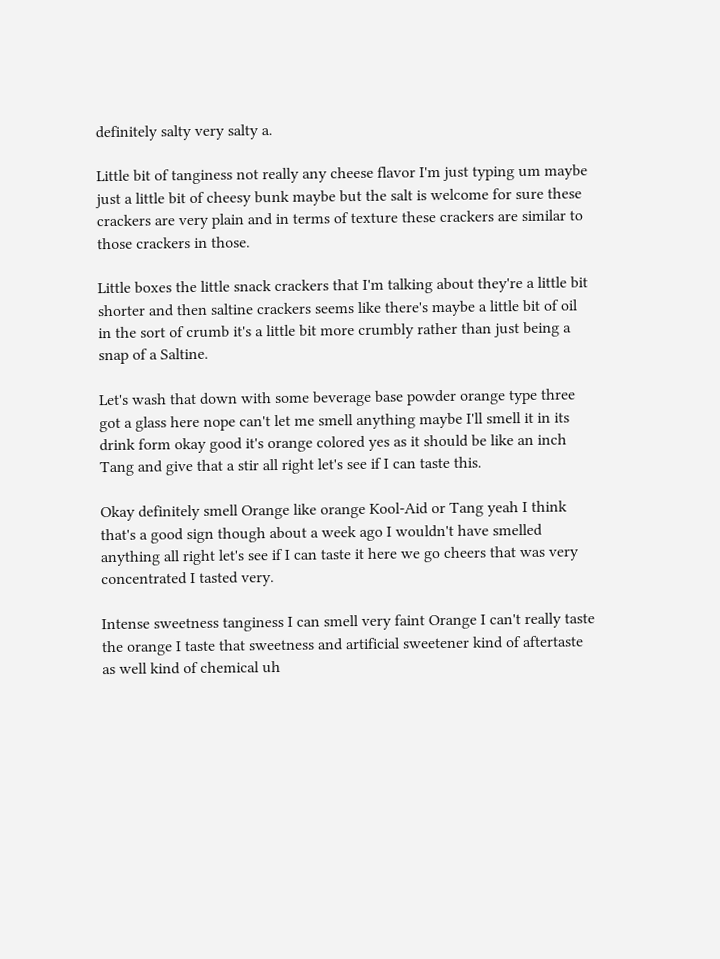definitely salty very salty a.

Little bit of tanginess not really any cheese flavor I'm just typing um maybe just a little bit of cheesy bunk maybe but the salt is welcome for sure these crackers are very plain and in terms of texture these crackers are similar to those crackers in those.

Little boxes the little snack crackers that I'm talking about they're a little bit shorter and then saltine crackers seems like there's maybe a little bit of oil in the sort of crumb it's a little bit more crumbly rather than just being a snap of a Saltine.

Let's wash that down with some beverage base powder orange type three got a glass here nope can't let me smell anything maybe I'll smell it in its drink form okay good it's orange colored yes as it should be like an inch Tang and give that a stir all right let's see if I can taste this.

Okay definitely smell Orange like orange Kool-Aid or Tang yeah I think that's a good sign though about a week ago I wouldn't have smelled anything all right let's see if I can taste it here we go cheers that was very concentrated I tasted very.

Intense sweetness tanginess I can smell very faint Orange I can't really taste the orange I taste that sweetness and artificial sweetener kind of aftertaste as well kind of chemical uh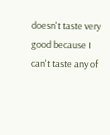doesn't taste very good because I can't taste any of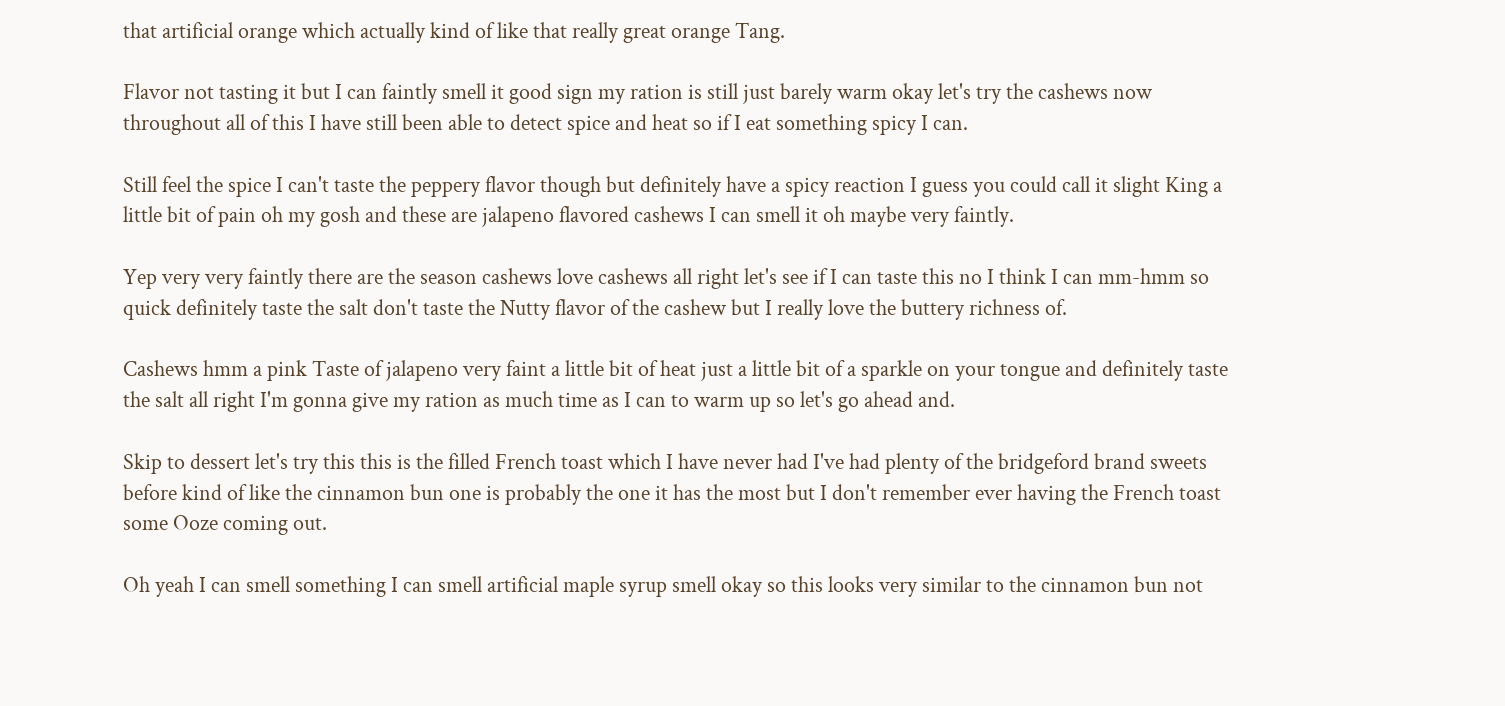that artificial orange which actually kind of like that really great orange Tang.

Flavor not tasting it but I can faintly smell it good sign my ration is still just barely warm okay let's try the cashews now throughout all of this I have still been able to detect spice and heat so if I eat something spicy I can.

Still feel the spice I can't taste the peppery flavor though but definitely have a spicy reaction I guess you could call it slight King a little bit of pain oh my gosh and these are jalapeno flavored cashews I can smell it oh maybe very faintly.

Yep very very faintly there are the season cashews love cashews all right let's see if I can taste this no I think I can mm-hmm so quick definitely taste the salt don't taste the Nutty flavor of the cashew but I really love the buttery richness of.

Cashews hmm a pink Taste of jalapeno very faint a little bit of heat just a little bit of a sparkle on your tongue and definitely taste the salt all right I'm gonna give my ration as much time as I can to warm up so let's go ahead and.

Skip to dessert let's try this this is the filled French toast which I have never had I've had plenty of the bridgeford brand sweets before kind of like the cinnamon bun one is probably the one it has the most but I don't remember ever having the French toast some Ooze coming out.

Oh yeah I can smell something I can smell artificial maple syrup smell okay so this looks very similar to the cinnamon bun not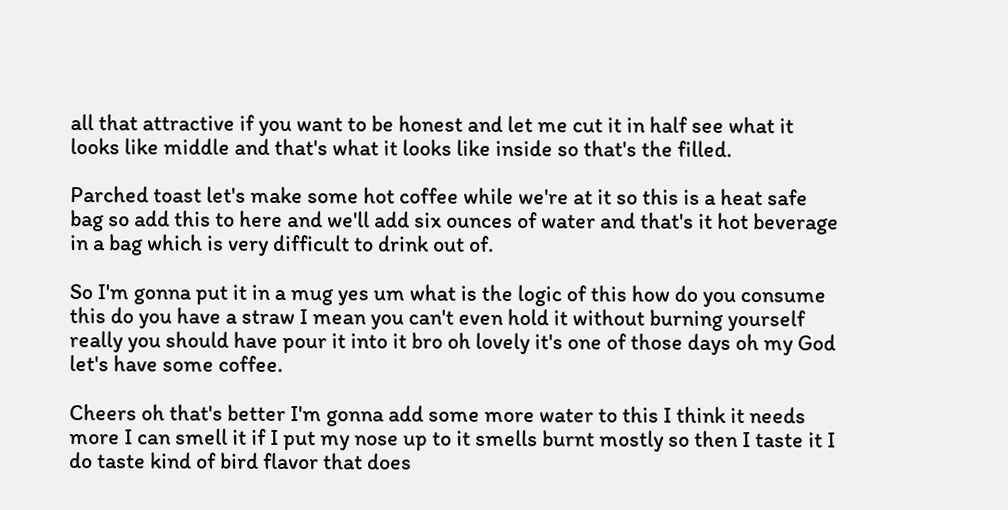all that attractive if you want to be honest and let me cut it in half see what it looks like middle and that's what it looks like inside so that's the filled.

Parched toast let's make some hot coffee while we're at it so this is a heat safe bag so add this to here and we'll add six ounces of water and that's it hot beverage in a bag which is very difficult to drink out of.

So I'm gonna put it in a mug yes um what is the logic of this how do you consume this do you have a straw I mean you can't even hold it without burning yourself really you should have pour it into it bro oh lovely it's one of those days oh my God let's have some coffee.

Cheers oh that's better I'm gonna add some more water to this I think it needs more I can smell it if I put my nose up to it smells burnt mostly so then I taste it I do taste kind of bird flavor that does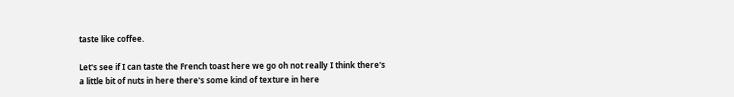taste like coffee.

Let's see if I can taste the French toast here we go oh not really I think there's a little bit of nuts in here there's some kind of texture in here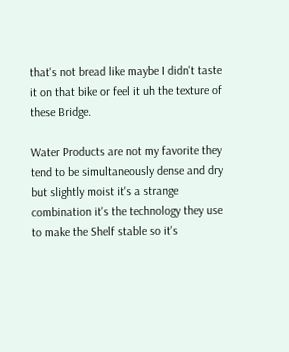that's not bread like maybe I didn't taste it on that bike or feel it uh the texture of these Bridge.

Water Products are not my favorite they tend to be simultaneously dense and dry but slightly moist it's a strange combination it's the technology they use to make the Shelf stable so it's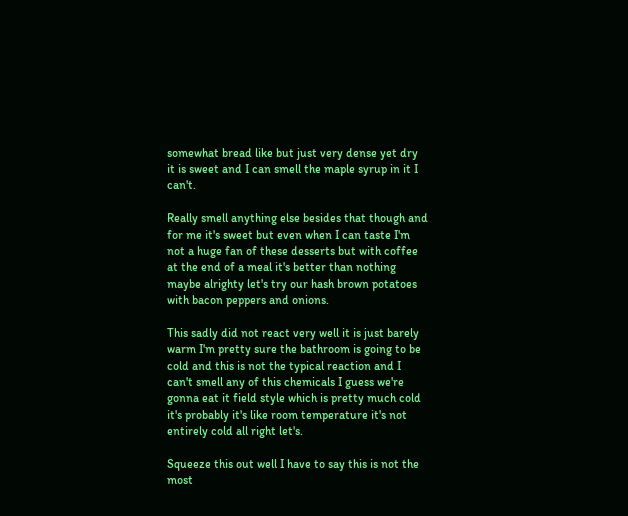somewhat bread like but just very dense yet dry it is sweet and I can smell the maple syrup in it I can't.

Really smell anything else besides that though and for me it's sweet but even when I can taste I'm not a huge fan of these desserts but with coffee at the end of a meal it's better than nothing maybe alrighty let's try our hash brown potatoes with bacon peppers and onions.

This sadly did not react very well it is just barely warm I'm pretty sure the bathroom is going to be cold and this is not the typical reaction and I can't smell any of this chemicals I guess we're gonna eat it field style which is pretty much cold it's probably it's like room temperature it's not entirely cold all right let's.

Squeeze this out well I have to say this is not the most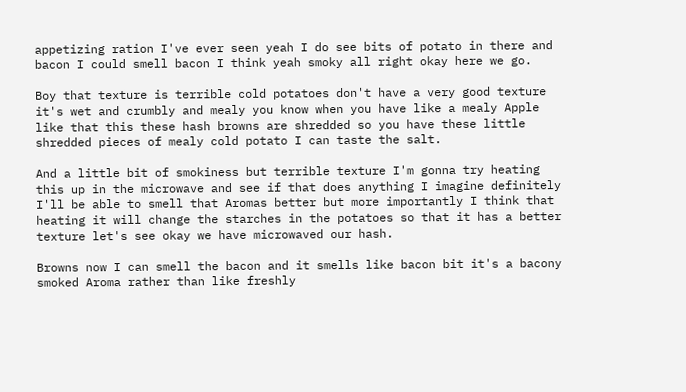appetizing ration I've ever seen yeah I do see bits of potato in there and bacon I could smell bacon I think yeah smoky all right okay here we go.

Boy that texture is terrible cold potatoes don't have a very good texture it's wet and crumbly and mealy you know when you have like a mealy Apple like that this these hash browns are shredded so you have these little shredded pieces of mealy cold potato I can taste the salt.

And a little bit of smokiness but terrible texture I'm gonna try heating this up in the microwave and see if that does anything I imagine definitely I'll be able to smell that Aromas better but more importantly I think that heating it will change the starches in the potatoes so that it has a better texture let's see okay we have microwaved our hash.

Browns now I can smell the bacon and it smells like bacon bit it's a bacony smoked Aroma rather than like freshly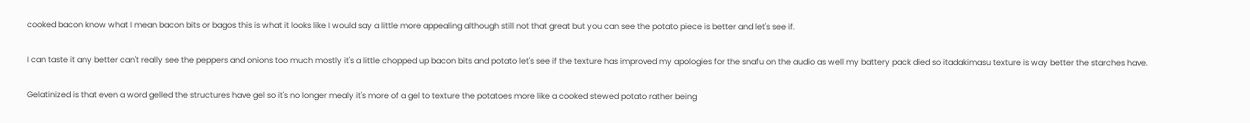cooked bacon know what I mean bacon bits or bagos this is what it looks like I would say a little more appealing although still not that great but you can see the potato piece is better and let's see if.

I can taste it any better can't really see the peppers and onions too much mostly it's a little chopped up bacon bits and potato let's see if the texture has improved my apologies for the snafu on the audio as well my battery pack died so itadakimasu texture is way better the starches have.

Gelatinized is that even a word gelled the structures have gel so it's no longer mealy it's more of a gel to texture the potatoes more like a cooked stewed potato rather being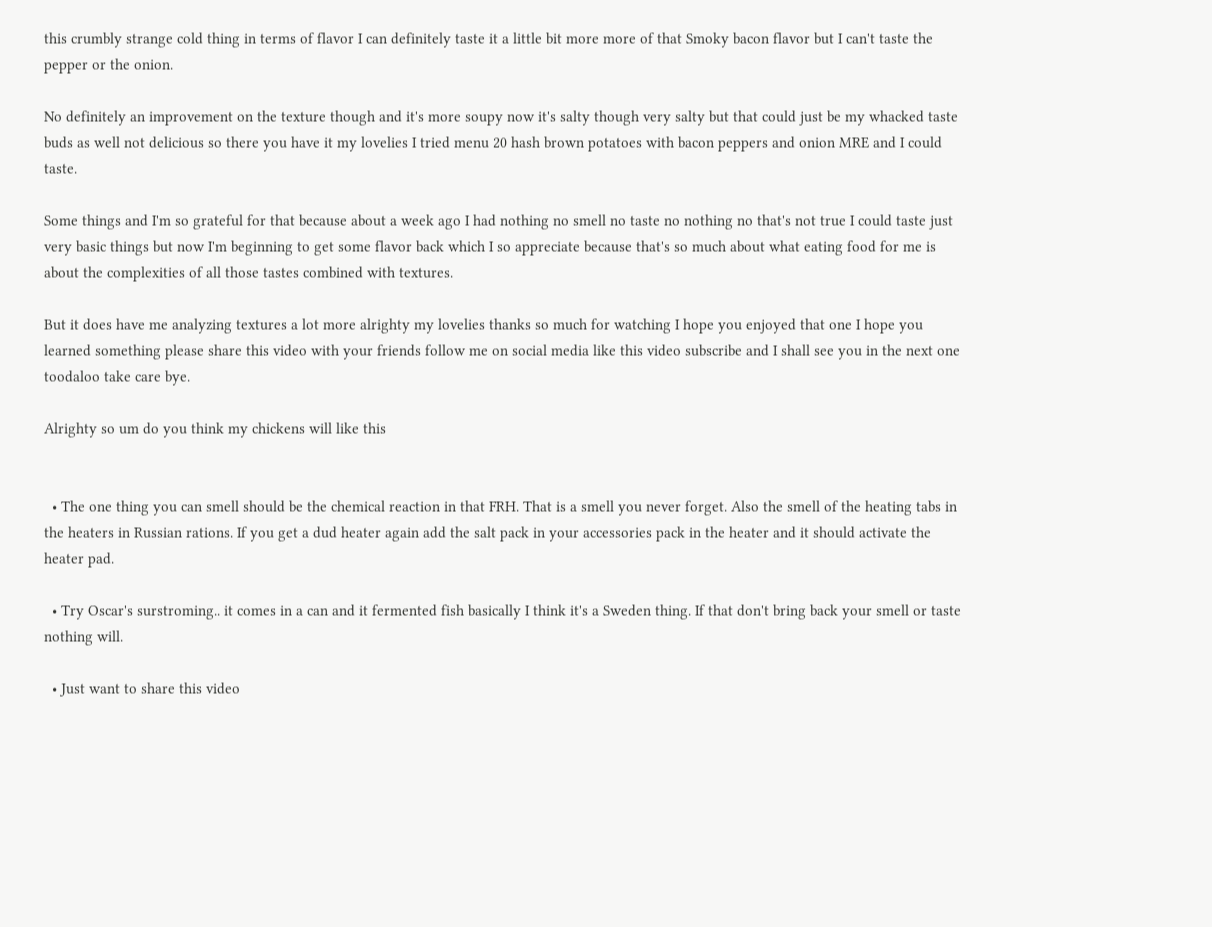this crumbly strange cold thing in terms of flavor I can definitely taste it a little bit more more of that Smoky bacon flavor but I can't taste the pepper or the onion.

No definitely an improvement on the texture though and it's more soupy now it's salty though very salty but that could just be my whacked taste buds as well not delicious so there you have it my lovelies I tried menu 20 hash brown potatoes with bacon peppers and onion MRE and I could taste.

Some things and I'm so grateful for that because about a week ago I had nothing no smell no taste no nothing no that's not true I could taste just very basic things but now I'm beginning to get some flavor back which I so appreciate because that's so much about what eating food for me is about the complexities of all those tastes combined with textures.

But it does have me analyzing textures a lot more alrighty my lovelies thanks so much for watching I hope you enjoyed that one I hope you learned something please share this video with your friends follow me on social media like this video subscribe and I shall see you in the next one toodaloo take care bye.

Alrighty so um do you think my chickens will like this


  • The one thing you can smell should be the chemical reaction in that FRH. That is a smell you never forget. Also the smell of the heating tabs in the heaters in Russian rations. If you get a dud heater again add the salt pack in your accessories pack in the heater and it should activate the heater pad.

  • Try Oscar's surstroming.. it comes in a can and it fermented fish basically I think it's a Sweden thing. If that don't bring back your smell or taste nothing will.

  • Just want to share this video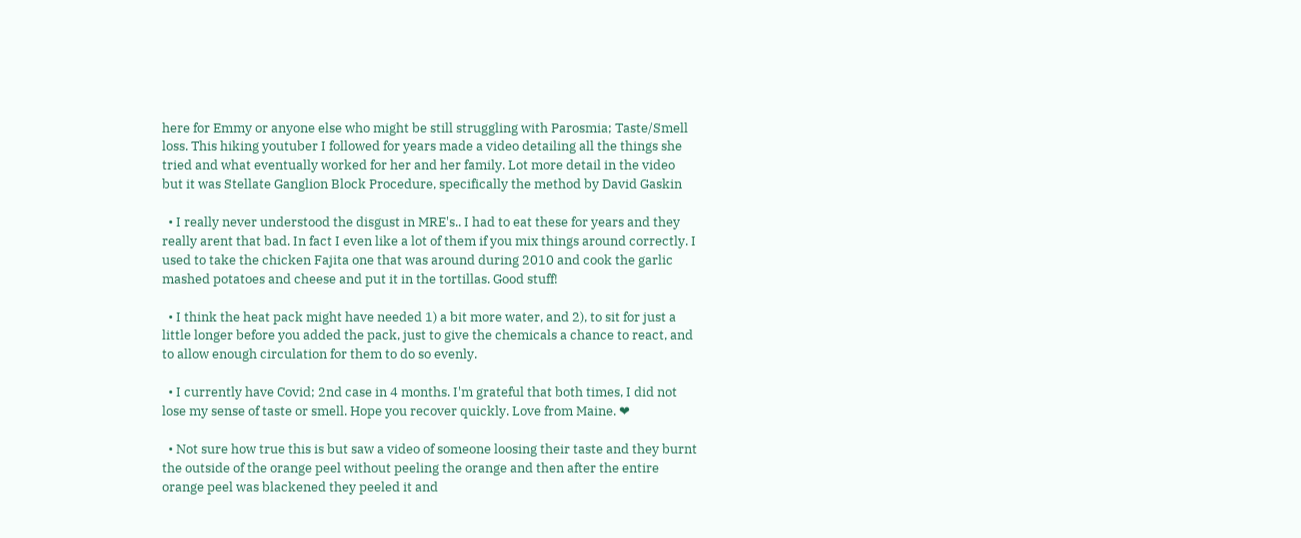here for Emmy or anyone else who might be still struggling with Parosmia; Taste/Smell loss. This hiking youtuber I followed for years made a video detailing all the things she tried and what eventually worked for her and her family. Lot more detail in the video but it was Stellate Ganglion Block Procedure, specifically the method by David Gaskin

  • I really never understood the disgust in MRE's.. I had to eat these for years and they really arent that bad. In fact I even like a lot of them if you mix things around correctly. I used to take the chicken Fajita one that was around during 2010 and cook the garlic mashed potatoes and cheese and put it in the tortillas. Good stuff!

  • I think the heat pack might have needed 1) a bit more water, and 2), to sit for just a little longer before you added the pack, just to give the chemicals a chance to react, and to allow enough circulation for them to do so evenly.

  • I currently have Covid; 2nd case in 4 months. I'm grateful that both times, I did not lose my sense of taste or smell. Hope you recover quickly. Love from Maine. ❤

  • Not sure how true this is but saw a video of someone loosing their taste and they burnt the outside of the orange peel without peeling the orange and then after the entire orange peel was blackened they peeled it and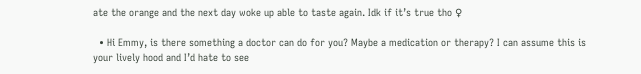ate the orange and the next day woke up able to taste again. Idk if it’s true tho ♀

  • Hi Emmy, is there something a doctor can do for you? Maybe a medication or therapy? I can assume this is your lively hood and I’d hate to see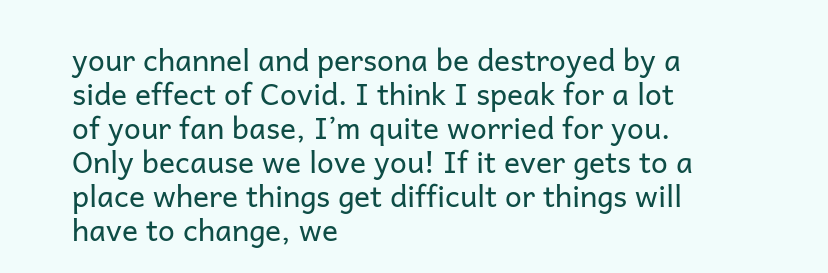your channel and persona be destroyed by a side effect of Covid. I think I speak for a lot of your fan base, I’m quite worried for you. Only because we love you! If it ever gets to a place where things get difficult or things will have to change, we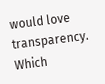would love transparency. Which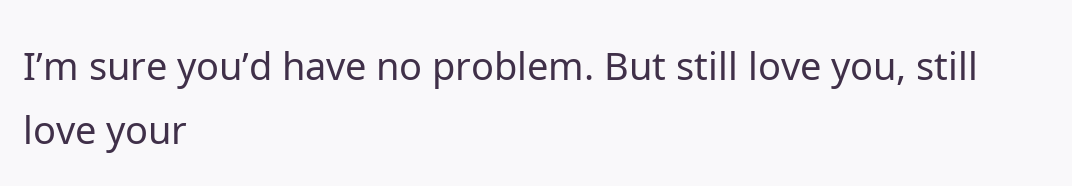I’m sure you’d have no problem. But still love you, still love your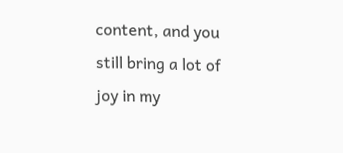content, and you still bring a lot of joy in my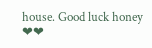house. Good luck honey ❤❤